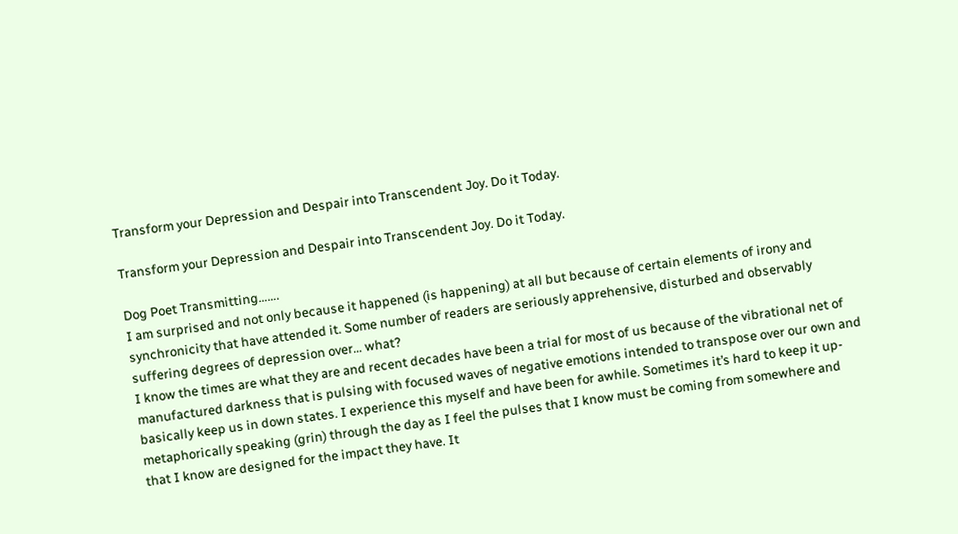Transform your Depression and Despair into Transcendent Joy. Do it Today.

Transform your Depression and Despair into Transcendent Joy. Do it Today.

Dog Poet Transmitting…….
I am surprised and not only because it happened (is happening) at all but because of certain elements of irony and synchronicity that have attended it. Some number of readers are seriously apprehensive, disturbed and observably suffering degrees of depression over… what?
I know the times are what they are and recent decades have been a trial for most of us because of the vibrational net of manufactured darkness that is pulsing with focused waves of negative emotions intended to transpose over our own and basically keep us in down states. I experience this myself and have been for awhile. Sometimes it’s hard to keep it up- metaphorically speaking (grin) through the day as I feel the pulses that I know must be coming from somewhere and that I know are designed for the impact they have. It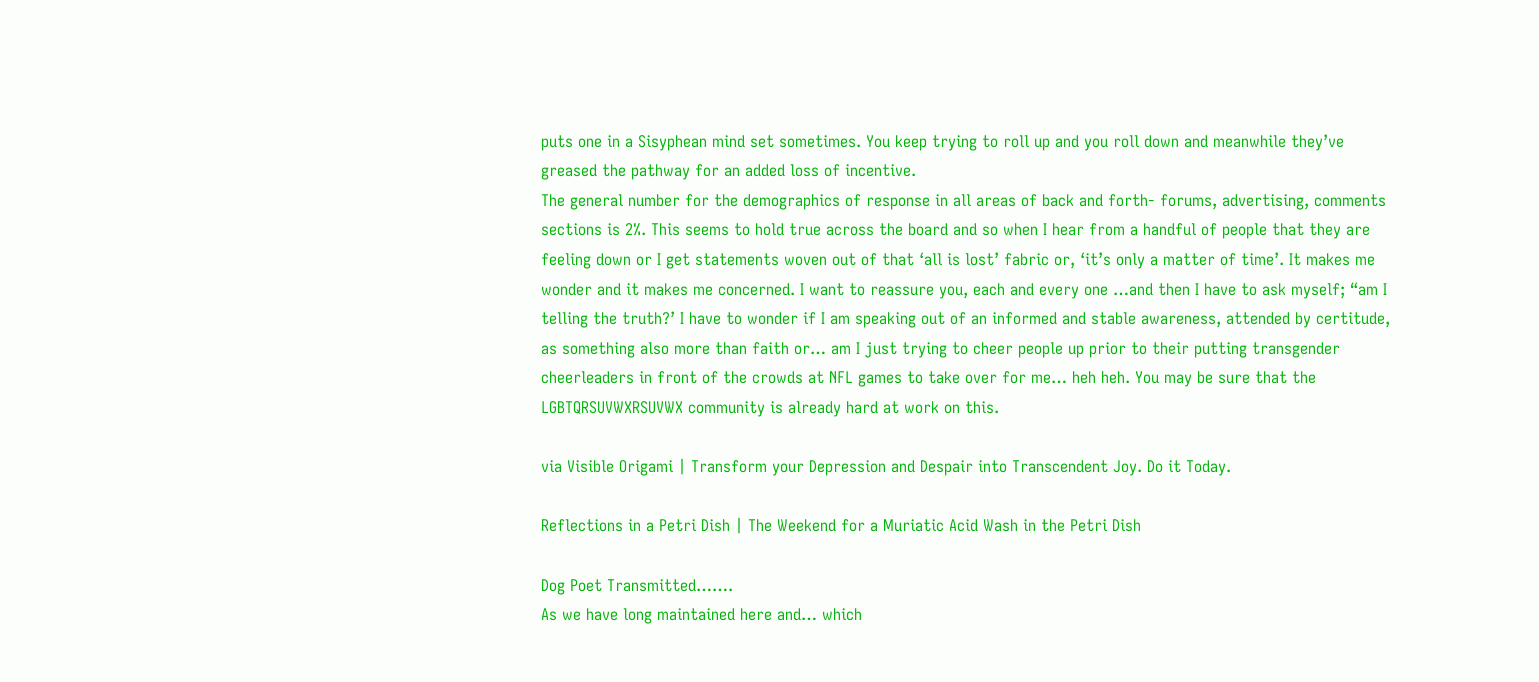puts one in a Sisyphean mind set sometimes. You keep trying to roll up and you roll down and meanwhile they’ve greased the pathway for an added loss of incentive.
The general number for the demographics of response in all areas of back and forth- forums, advertising, comments sections is 2%. This seems to hold true across the board and so when I hear from a handful of people that they are feeling down or I get statements woven out of that ‘all is lost’ fabric or, ‘it’s only a matter of time’. It makes me wonder and it makes me concerned. I want to reassure you, each and every one …and then I have to ask myself; “am I telling the truth?’ I have to wonder if I am speaking out of an informed and stable awareness, attended by certitude, as something also more than faith or… am I just trying to cheer people up prior to their putting transgender cheerleaders in front of the crowds at NFL games to take over for me… heh heh. You may be sure that the LGBTQRSUVWXRSUVWX community is already hard at work on this.

via Visible Origami | Transform your Depression and Despair into Transcendent Joy. Do it Today.

Reflections in a Petri Dish | The Weekend for a Muriatic Acid Wash in the Petri Dish

Dog Poet Transmitted…….
As we have long maintained here and… which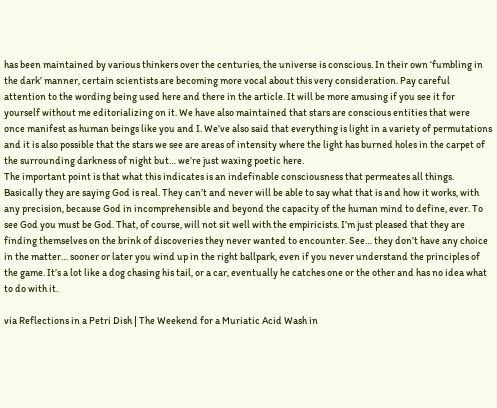has been maintained by various thinkers over the centuries, the universe is conscious. In their own ‘fumbling in the dark’ manner, certain scientists are becoming more vocal about this very consideration. Pay careful attention to the wording being used here and there in the article. It will be more amusing if you see it for yourself without me editorializing on it. We have also maintained that stars are conscious entities that were once manifest as human beings like you and I. We’ve also said that everything is light in a variety of permutations and it is also possible that the stars we see are areas of intensity where the light has burned holes in the carpet of the surrounding darkness of night but… we’re just waxing poetic here.
The important point is that what this indicates is an indefinable consciousness that permeates all things. Basically they are saying God is real. They can’t and never will be able to say what that is and how it works, with any precision, because God in incomprehensible and beyond the capacity of the human mind to define, ever. To see God you must be God. That, of course, will not sit well with the empiricists. I’m just pleased that they are finding themselves on the brink of discoveries they never wanted to encounter. See… they don’t have any choice in the matter… sooner or later you wind up in the right ballpark, even if you never understand the principles of the game. It’s a lot like a dog chasing his tail, or a car, eventually he catches one or the other and has no idea what to do with it.

via Reflections in a Petri Dish | The Weekend for a Muriatic Acid Wash in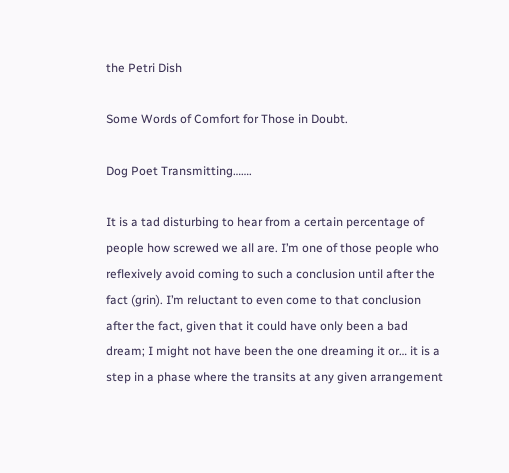the Petri Dish

Some Words of Comfort for Those in Doubt.

Dog Poet Transmitting…….

It is a tad disturbing to hear from a certain percentage of people how screwed we all are. I’m one of those people who reflexively avoid coming to such a conclusion until after the fact (grin). I’m reluctant to even come to that conclusion after the fact, given that it could have only been a bad dream; I might not have been the one dreaming it or… it is a step in a phase where the transits at any given arrangement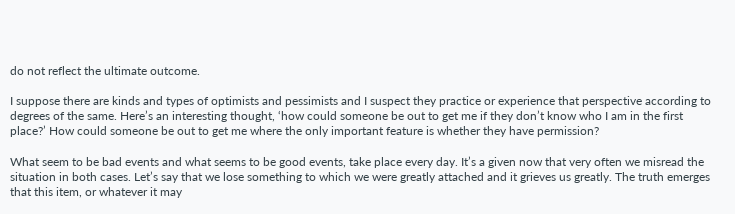do not reflect the ultimate outcome.

I suppose there are kinds and types of optimists and pessimists and I suspect they practice or experience that perspective according to degrees of the same. Here’s an interesting thought, ‘how could someone be out to get me if they don’t know who I am in the first place?’ How could someone be out to get me where the only important feature is whether they have permission?

What seem to be bad events and what seems to be good events, take place every day. It’s a given now that very often we misread the situation in both cases. Let’s say that we lose something to which we were greatly attached and it grieves us greatly. The truth emerges that this item, or whatever it may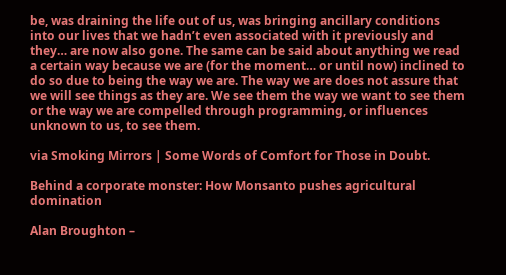be, was draining the life out of us, was bringing ancillary conditions into our lives that we hadn’t even associated with it previously and they… are now also gone. The same can be said about anything we read a certain way because we are (for the moment… or until now) inclined to do so due to being the way we are. The way we are does not assure that we will see things as they are. We see them the way we want to see them or the way we are compelled through programming, or influences unknown to us, to see them.

via Smoking Mirrors | Some Words of Comfort for Those in Doubt.

Behind a corporate monster: How Monsanto pushes agricultural domination

Alan Broughton –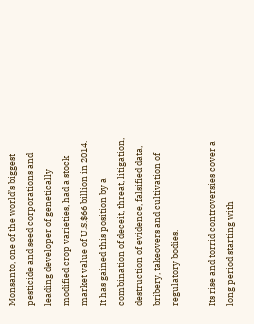Monsanto, one of the world’s biggest pesticide and seed corporations and leading developer of genetically modified crop varieties, had a stock market value of U.S.$66 billion in 2014. It has gained this position by a combination of deceit, threat, litigation, destruction of evidence, falsified data, bribery, takeovers and cultivation of regulatory bodies.

Its rise and torrid controversies cover a long period starting with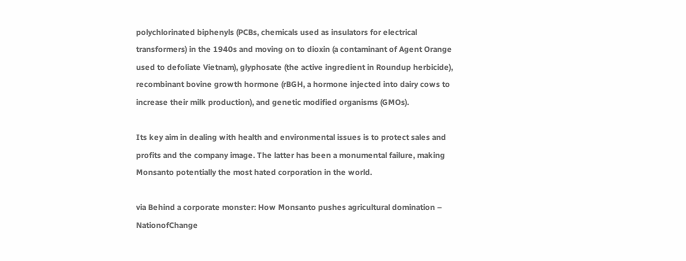polychlorinated biphenyls (PCBs, chemicals used as insulators for electrical transformers) in the 1940s and moving on to dioxin (a contaminant of Agent Orange used to defoliate Vietnam), glyphosate (the active ingredient in Roundup herbicide), recombinant bovine growth hormone (rBGH, a hormone injected into dairy cows to increase their milk production), and genetic modified organisms (GMOs).

Its key aim in dealing with health and environmental issues is to protect sales and profits and the company image. The latter has been a monumental failure, making Monsanto potentially the most hated corporation in the world.

via Behind a corporate monster: How Monsanto pushes agricultural domination – NationofChange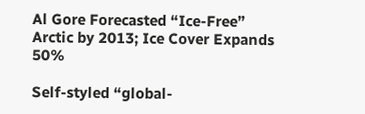Al Gore Forecasted “Ice-Free” Arctic by 2013; Ice Cover Expands 50%

Self-styled “global-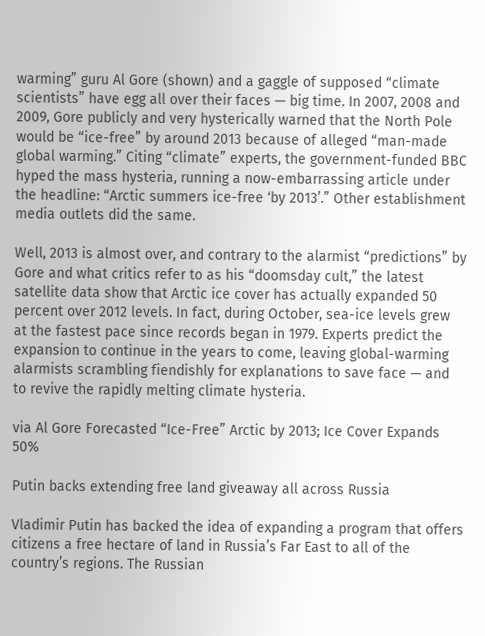warming” guru Al Gore (shown) and a gaggle of supposed “climate scientists” have egg all over their faces — big time. In 2007, 2008 and 2009, Gore publicly and very hysterically warned that the North Pole would be “ice-free” by around 2013 because of alleged “man-made global warming.” Citing “climate” experts, the government-funded BBC hyped the mass hysteria, running a now-embarrassing article under the headline: “Arctic summers ice-free ‘by 2013’.” Other establishment media outlets did the same.

Well, 2013 is almost over, and contrary to the alarmist “predictions” by Gore and what critics refer to as his “doomsday cult,” the latest satellite data show that Arctic ice cover has actually expanded 50 percent over 2012 levels. In fact, during October, sea-ice levels grew at the fastest pace since records began in 1979. Experts predict the expansion to continue in the years to come, leaving global-warming alarmists scrambling fiendishly for explanations to save face — and to revive the rapidly melting climate hysteria.

via Al Gore Forecasted “Ice-Free” Arctic by 2013; Ice Cover Expands 50%

Putin backs extending free land giveaway all across Russia

Vladimir Putin has backed the idea of expanding a program that offers citizens a free hectare of land in Russia’s Far East to all of the country’s regions. The Russian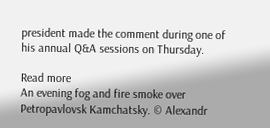president made the comment during one of his annual Q&A sessions on Thursday.

Read more
An evening fog and fire smoke over Petropavlovsk Kamchatsky. © Alexandr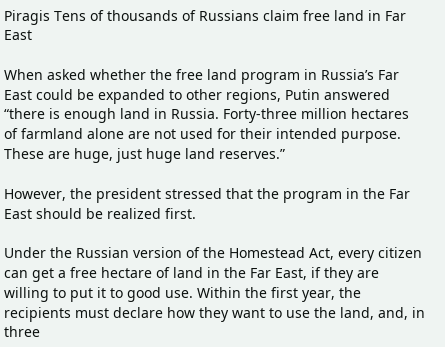Piragis Tens of thousands of Russians claim free land in Far East

When asked whether the free land program in Russia’s Far East could be expanded to other regions, Putin answered “there is enough land in Russia. Forty-three million hectares of farmland alone are not used for their intended purpose. These are huge, just huge land reserves.”

However, the president stressed that the program in the Far East should be realized first.

Under the Russian version of the Homestead Act, every citizen can get a free hectare of land in the Far East, if they are willing to put it to good use. Within the first year, the recipients must declare how they want to use the land, and, in three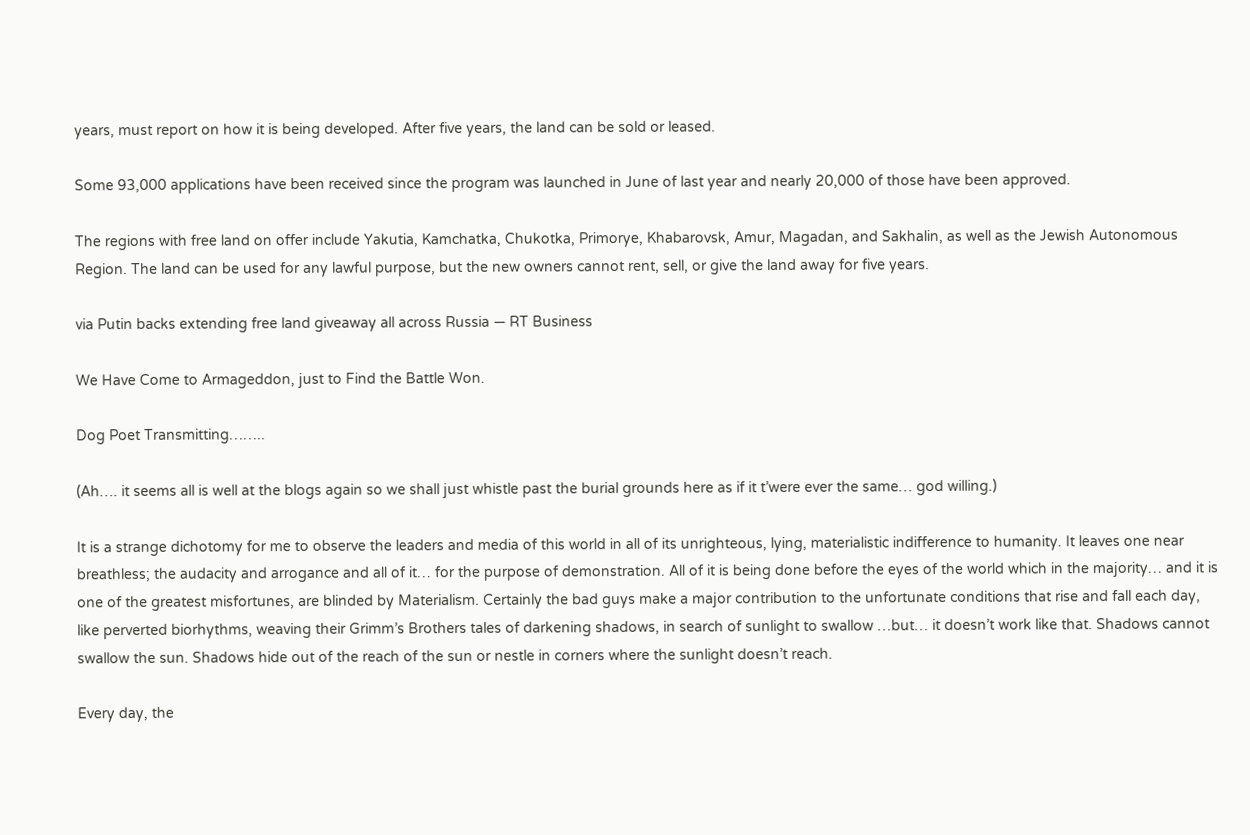years, must report on how it is being developed. After five years, the land can be sold or leased.

Some 93,000 applications have been received since the program was launched in June of last year and nearly 20,000 of those have been approved.

The regions with free land on offer include Yakutia, Kamchatka, Chukotka, Primorye, Khabarovsk, Amur, Magadan, and Sakhalin, as well as the Jewish Autonomous Region. The land can be used for any lawful purpose, but the new owners cannot rent, sell, or give the land away for five years.

via Putin backs extending free land giveaway all across Russia — RT Business

We Have Come to Armageddon, just to Find the Battle Won.

Dog Poet Transmitting……..

(Ah…. it seems all is well at the blogs again so we shall just whistle past the burial grounds here as if it t’were ever the same… god willing.)

It is a strange dichotomy for me to observe the leaders and media of this world in all of its unrighteous, lying, materialistic indifference to humanity. It leaves one near breathless; the audacity and arrogance and all of it… for the purpose of demonstration. All of it is being done before the eyes of the world which in the majority… and it is one of the greatest misfortunes, are blinded by Materialism. Certainly the bad guys make a major contribution to the unfortunate conditions that rise and fall each day, like perverted biorhythms, weaving their Grimm’s Brothers tales of darkening shadows, in search of sunlight to swallow …but… it doesn’t work like that. Shadows cannot swallow the sun. Shadows hide out of the reach of the sun or nestle in corners where the sunlight doesn’t reach.

Every day, the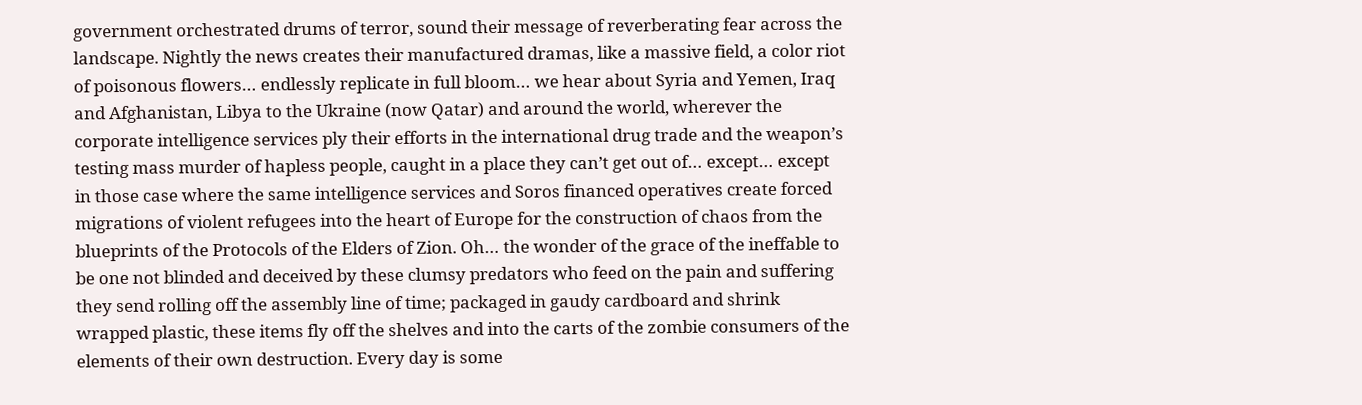government orchestrated drums of terror, sound their message of reverberating fear across the landscape. Nightly the news creates their manufactured dramas, like a massive field, a color riot of poisonous flowers… endlessly replicate in full bloom… we hear about Syria and Yemen, Iraq and Afghanistan, Libya to the Ukraine (now Qatar) and around the world, wherever the corporate intelligence services ply their efforts in the international drug trade and the weapon’s testing mass murder of hapless people, caught in a place they can’t get out of… except… except in those case where the same intelligence services and Soros financed operatives create forced migrations of violent refugees into the heart of Europe for the construction of chaos from the blueprints of the Protocols of the Elders of Zion. Oh… the wonder of the grace of the ineffable to be one not blinded and deceived by these clumsy predators who feed on the pain and suffering they send rolling off the assembly line of time; packaged in gaudy cardboard and shrink wrapped plastic, these items fly off the shelves and into the carts of the zombie consumers of the elements of their own destruction. Every day is some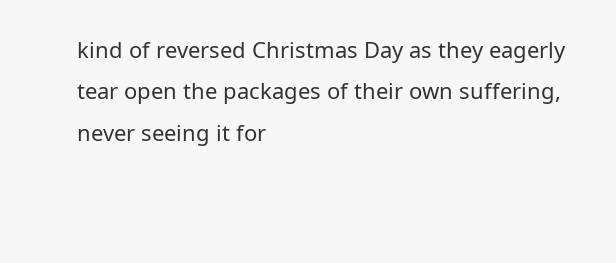kind of reversed Christmas Day as they eagerly tear open the packages of their own suffering, never seeing it for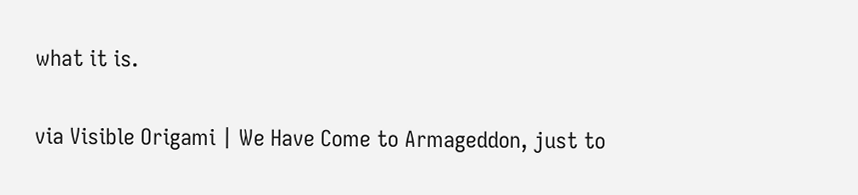what it is.

via Visible Origami | We Have Come to Armageddon, just to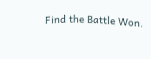Find the Battle Won.